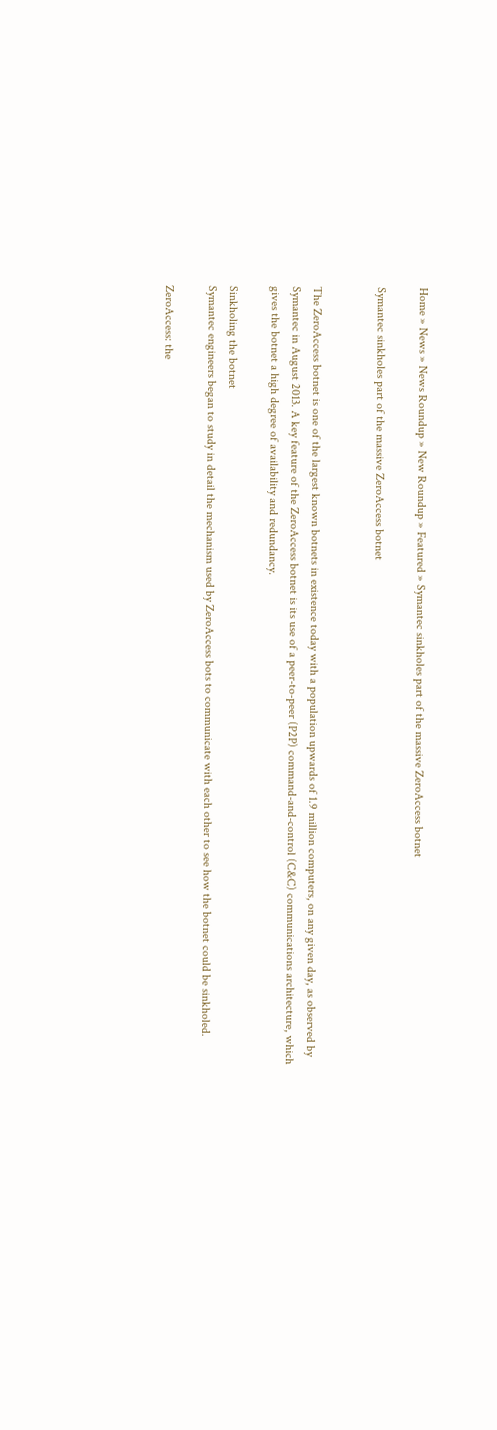Home » News » News Roundup » New Roundup » Featured » Symantec sinkholes part of the massive ZeroAccess botnet

Symantec sinkholes part of the massive ZeroAccess botnet


The ZeroAccess botnet is one of the largest known botnets in existence today with a population upwards of 1.9 million computers, on any given day, as observed by Symantec in August 2013. A key feature of the ZeroAccess botnet is its use of a peer-to-peer (P2P) command-and-control (C&C) communications architecture, which gives the botnet a high degree of availability and redundancy.

Sinkholing the botnet
Symantec engineers began to study in detail the mechanism used by ZeroAccess bots to communicate with each other to see how the botnet could be sinkholed.

ZeroAccess: the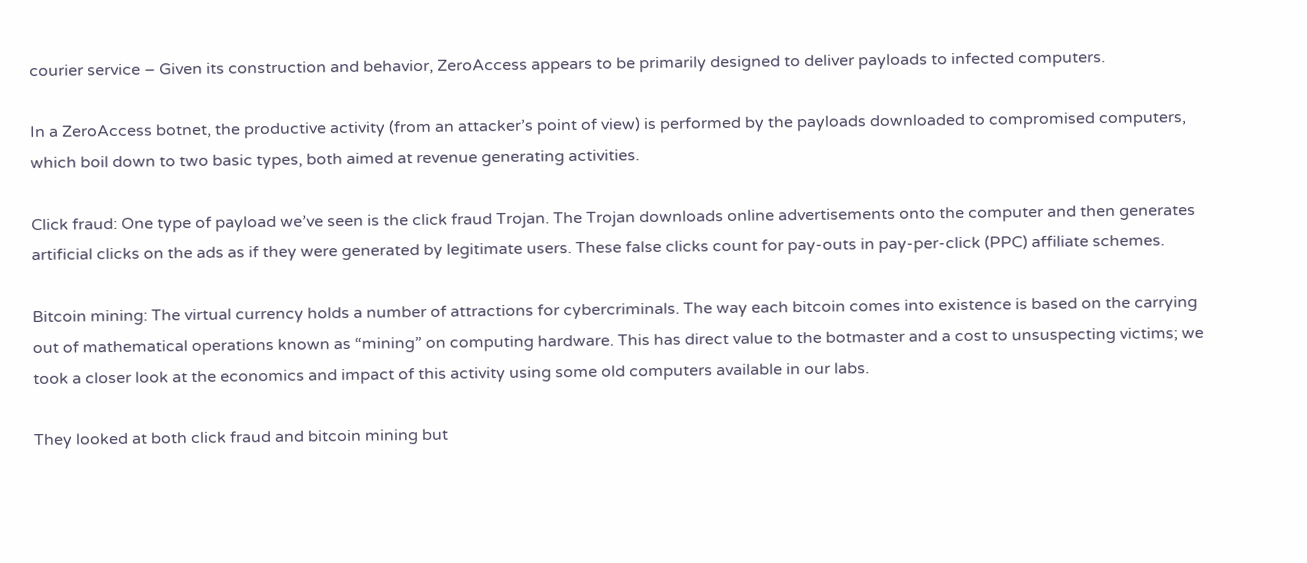courier service – Given its construction and behavior, ZeroAccess appears to be primarily designed to deliver payloads to infected computers.

In a ZeroAccess botnet, the productive activity (from an attacker’s point of view) is performed by the payloads downloaded to compromised computers, which boil down to two basic types, both aimed at revenue generating activities.

Click fraud: One type of payload we’ve seen is the click fraud Trojan. The Trojan downloads online advertisements onto the computer and then generates artificial clicks on the ads as if they were generated by legitimate users. These false clicks count for pay-outs in pay-per-click (PPC) affiliate schemes.

Bitcoin mining: The virtual currency holds a number of attractions for cybercriminals. The way each bitcoin comes into existence is based on the carrying out of mathematical operations known as “mining” on computing hardware. This has direct value to the botmaster and a cost to unsuspecting victims; we took a closer look at the economics and impact of this activity using some old computers available in our labs.

They looked at both click fraud and bitcoin mining but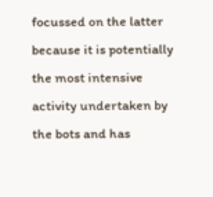focussed on the latter because it is potentially the most intensive activity undertaken by the bots and has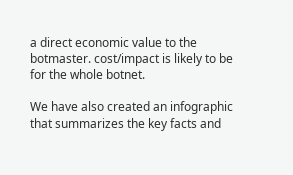a direct economic value to the botmaster. cost/impact is likely to be for the whole botnet.

We have also created an infographic that summarizes the key facts and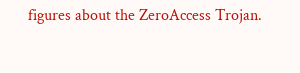figures about the ZeroAccess Trojan.